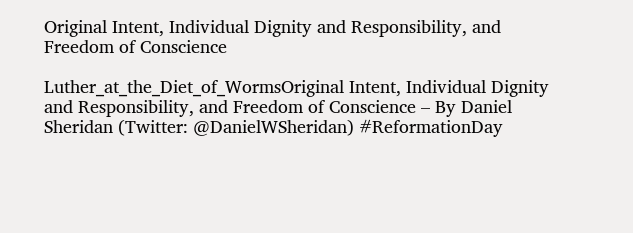Original Intent, Individual Dignity and Responsibility, and Freedom of Conscience

Luther_at_the_Diet_of_WormsOriginal Intent, Individual Dignity and Responsibility, and Freedom of Conscience – By Daniel Sheridan (Twitter: @DanielWSheridan) #ReformationDay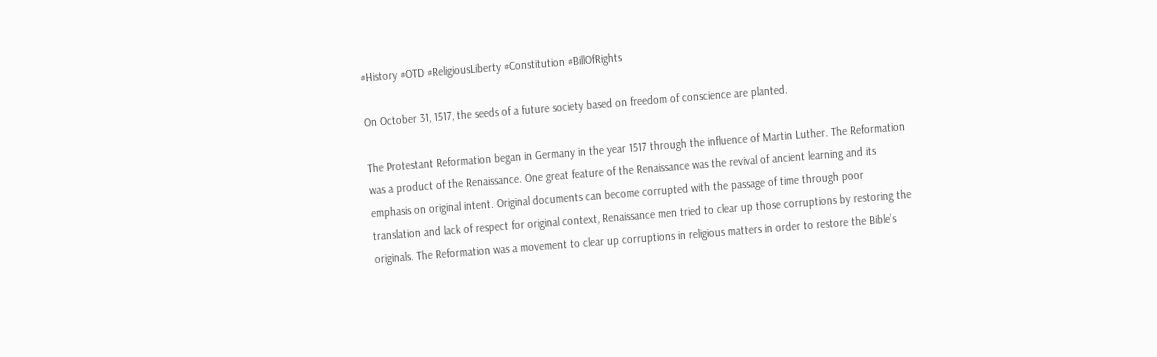#History #OTD #ReligiousLiberty #Constitution #BillOfRights

On October 31, 1517, the seeds of a future society based on freedom of conscience are planted.

The Protestant Reformation began in Germany in the year 1517 through the influence of Martin Luther. The Reformation was a product of the Renaissance. One great feature of the Renaissance was the revival of ancient learning and its emphasis on original intent. Original documents can become corrupted with the passage of time through poor translation and lack of respect for original context, Renaissance men tried to clear up those corruptions by restoring the originals. The Reformation was a movement to clear up corruptions in religious matters in order to restore the Bible’s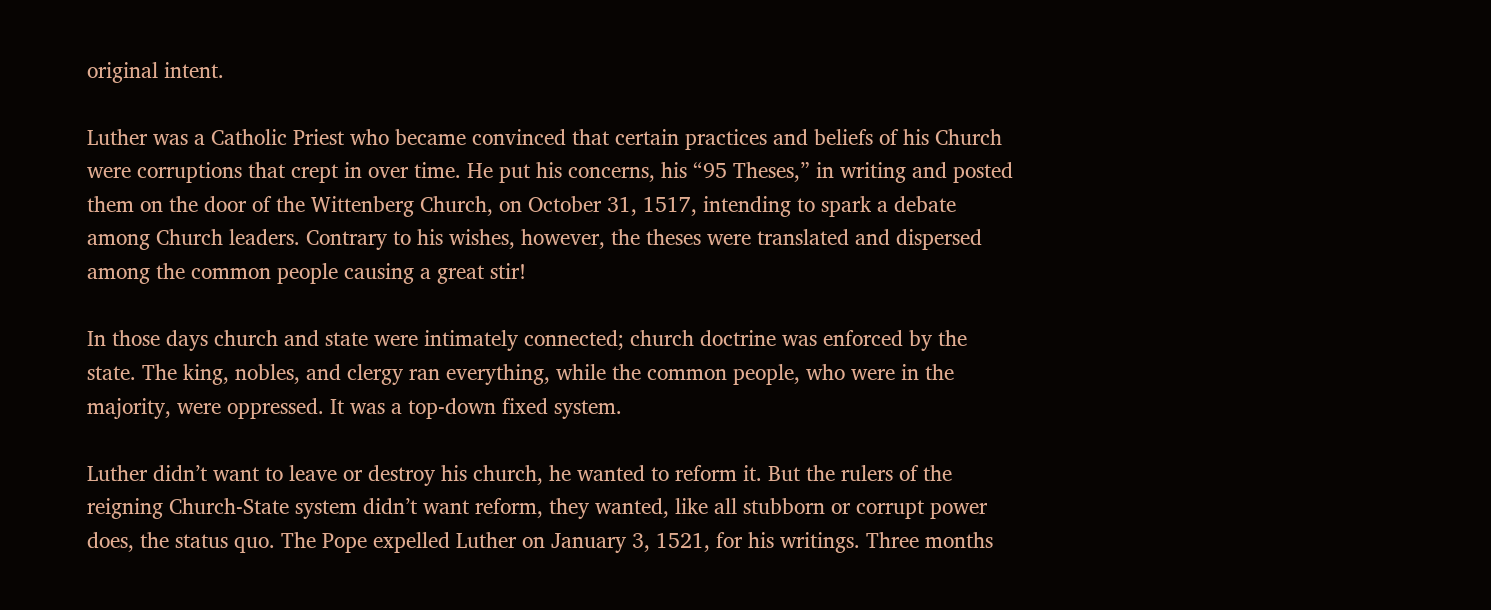original intent.

Luther was a Catholic Priest who became convinced that certain practices and beliefs of his Church were corruptions that crept in over time. He put his concerns, his “95 Theses,” in writing and posted them on the door of the Wittenberg Church, on October 31, 1517, intending to spark a debate among Church leaders. Contrary to his wishes, however, the theses were translated and dispersed among the common people causing a great stir!

In those days church and state were intimately connected; church doctrine was enforced by the state. The king, nobles, and clergy ran everything, while the common people, who were in the majority, were oppressed. It was a top-down fixed system.

Luther didn’t want to leave or destroy his church, he wanted to reform it. But the rulers of the reigning Church-State system didn’t want reform, they wanted, like all stubborn or corrupt power does, the status quo. The Pope expelled Luther on January 3, 1521, for his writings. Three months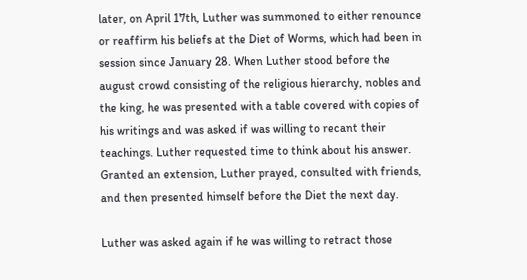later, on April 17th, Luther was summoned to either renounce or reaffirm his beliefs at the Diet of Worms, which had been in session since January 28. When Luther stood before the august crowd consisting of the religious hierarchy, nobles and the king, he was presented with a table covered with copies of his writings and was asked if was willing to recant their teachings. Luther requested time to think about his answer. Granted an extension, Luther prayed, consulted with friends, and then presented himself before the Diet the next day.

Luther was asked again if he was willing to retract those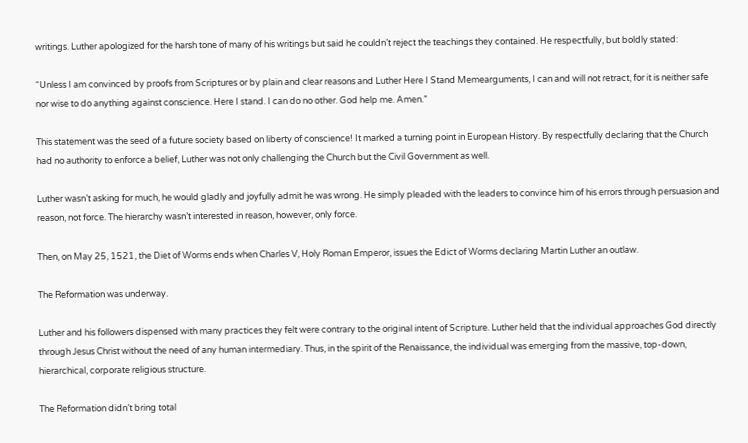writings. Luther apologized for the harsh tone of many of his writings but said he couldn’t reject the teachings they contained. He respectfully, but boldly stated:

“Unless I am convinced by proofs from Scriptures or by plain and clear reasons and Luther Here I Stand Memearguments, I can and will not retract, for it is neither safe nor wise to do anything against conscience. Here I stand. I can do no other. God help me. Amen.”

This statement was the seed of a future society based on liberty of conscience! It marked a turning point in European History. By respectfully declaring that the Church had no authority to enforce a belief, Luther was not only challenging the Church but the Civil Government as well.

Luther wasn’t asking for much, he would gladly and joyfully admit he was wrong. He simply pleaded with the leaders to convince him of his errors through persuasion and reason, not force. The hierarchy wasn’t interested in reason, however, only force.

Then, on May 25, 1521, the Diet of Worms ends when Charles V, Holy Roman Emperor, issues the Edict of Worms declaring Martin Luther an outlaw.

The Reformation was underway.

Luther and his followers dispensed with many practices they felt were contrary to the original intent of Scripture. Luther held that the individual approaches God directly through Jesus Christ without the need of any human intermediary. Thus, in the spirit of the Renaissance, the individual was emerging from the massive, top-down, hierarchical, corporate religious structure.

The Reformation didn’t bring total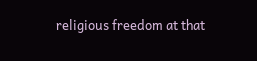religious freedom at that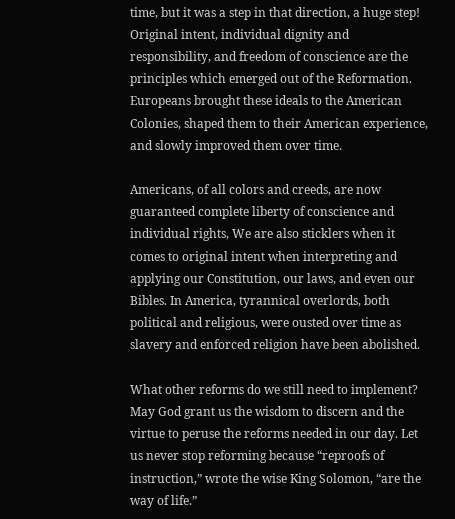time, but it was a step in that direction, a huge step! Original intent, individual dignity and responsibility, and freedom of conscience are the principles which emerged out of the Reformation. Europeans brought these ideals to the American Colonies, shaped them to their American experience, and slowly improved them over time.

Americans, of all colors and creeds, are now guaranteed complete liberty of conscience and individual rights, We are also sticklers when it comes to original intent when interpreting and applying our Constitution, our laws, and even our Bibles. In America, tyrannical overlords, both political and religious, were ousted over time as slavery and enforced religion have been abolished.

What other reforms do we still need to implement? May God grant us the wisdom to discern and the virtue to peruse the reforms needed in our day. Let us never stop reforming because “reproofs of instruction,” wrote the wise King Solomon, “are the way of life.”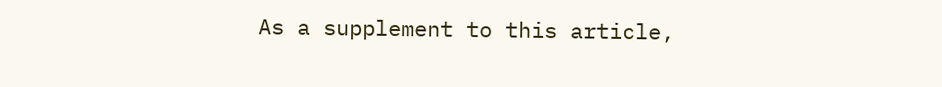As a supplement to this article,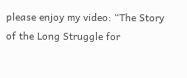please enjoy my video: “The Story of the Long Struggle for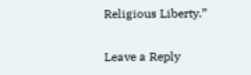Religious Liberty.”

Leave a Reply